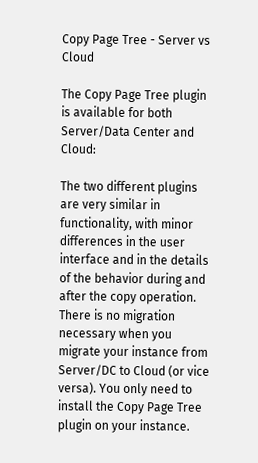Copy Page Tree - Server vs Cloud

The Copy Page Tree plugin is available for both Server/Data Center and Cloud:

The two different plugins are very similar in functionality, with minor differences in the user interface and in the details of the behavior during and after the copy operation. There is no migration necessary when you migrate your instance from Server/DC to Cloud (or vice versa). You only need to install the Copy Page Tree plugin on your instance.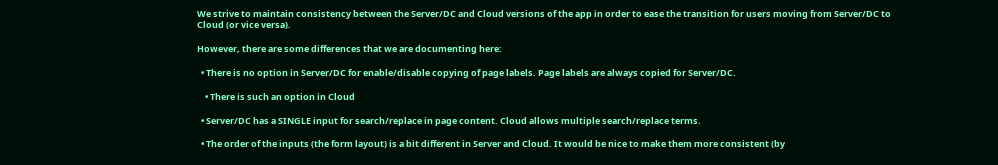We strive to maintain consistency between the Server/DC and Cloud versions of the app in order to ease the transition for users moving from Server/DC to Cloud (or vice versa).

However, there are some differences that we are documenting here:

  • There is no option in Server/DC for enable/disable copying of page labels. Page labels are always copied for Server/DC.

    • There is such an option in Cloud

  • Server/DC has a SINGLE input for search/replace in page content. Cloud allows multiple search/replace terms.

  • The order of the inputs (the form layout) is a bit different in Server and Cloud. It would be nice to make them more consistent (by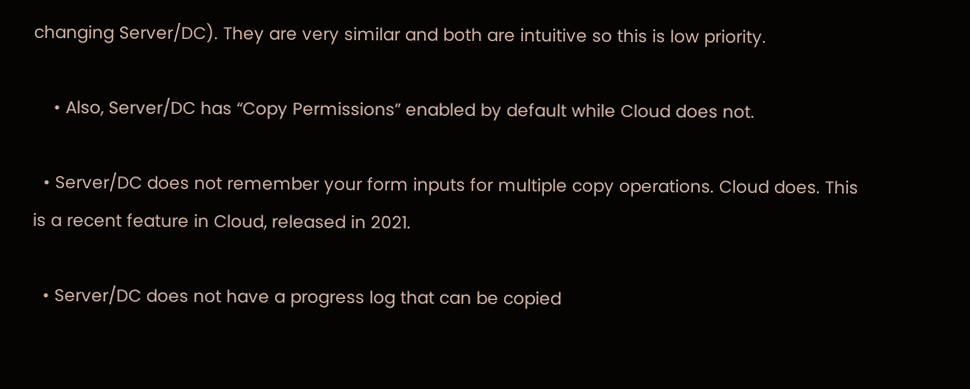changing Server/DC). They are very similar and both are intuitive so this is low priority.

    • Also, Server/DC has “Copy Permissions” enabled by default while Cloud does not.

  • Server/DC does not remember your form inputs for multiple copy operations. Cloud does. This is a recent feature in Cloud, released in 2021.

  • Server/DC does not have a progress log that can be copied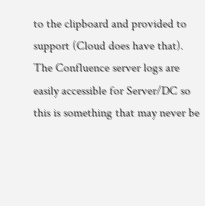to the clipboard and provided to support (Cloud does have that). The Confluence server logs are easily accessible for Server/DC so this is something that may never be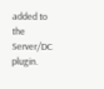added to the Server/DC plugin.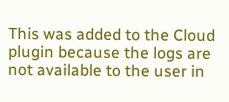This was added to the Cloud plugin because the logs are not available to the user in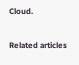Cloud.

Related articles